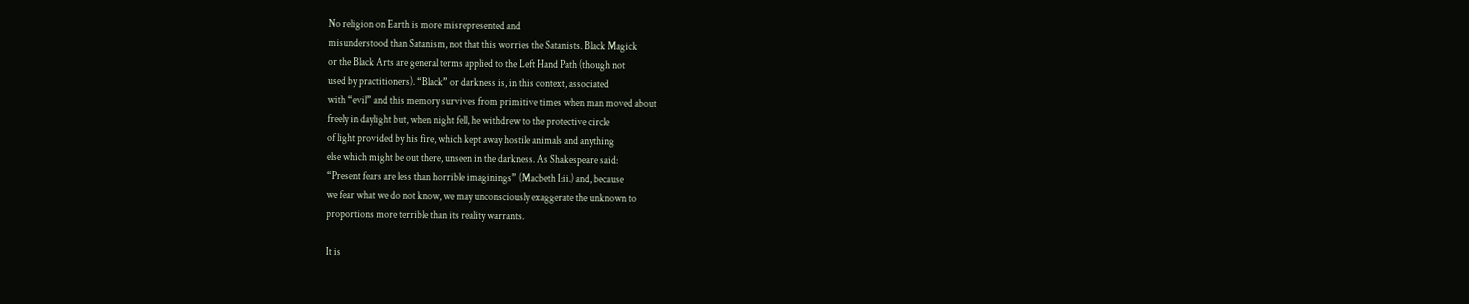No religion on Earth is more misrepresented and
misunderstood than Satanism, not that this worries the Satanists. Black Magick
or the Black Arts are general terms applied to the Left Hand Path (though not
used by practitioners). “Black” or darkness is, in this context, associated
with “evil” and this memory survives from primitive times when man moved about
freely in daylight but, when night fell, he withdrew to the protective circle
of light provided by his fire, which kept away hostile animals and anything
else which might be out there, unseen in the darkness. As Shakespeare said:
“Present fears are less than horrible imaginings” (Macbeth I:ii.) and, because
we fear what we do not know, we may unconsciously exaggerate the unknown to
proportions more terrible than its reality warrants.

It is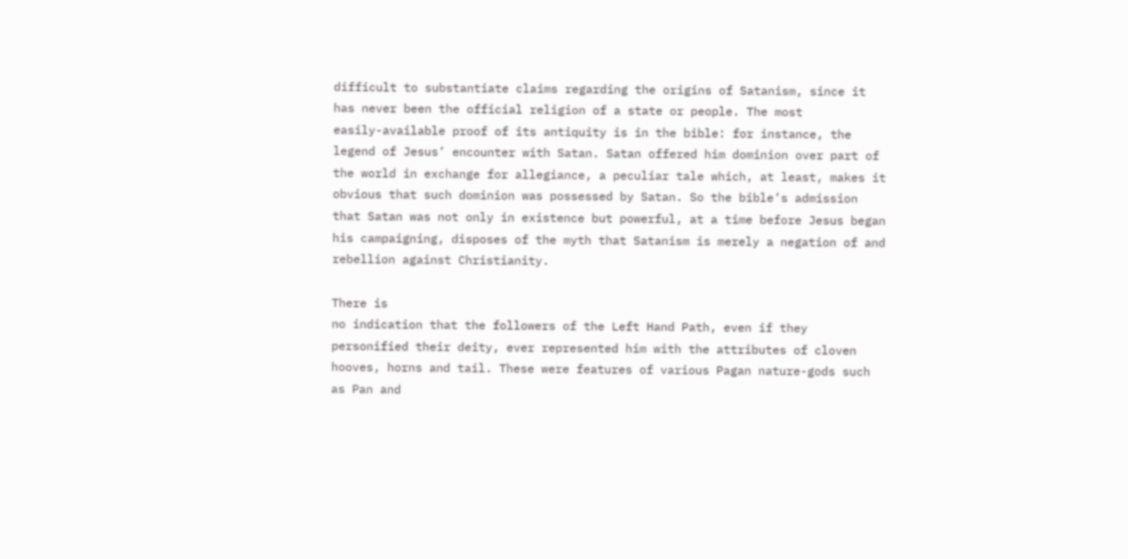difficult to substantiate claims regarding the origins of Satanism, since it
has never been the official religion of a state or people. The most
easily-available proof of its antiquity is in the bible: for instance, the
legend of Jesus’ encounter with Satan. Satan offered him dominion over part of
the world in exchange for allegiance, a peculiar tale which, at least, makes it
obvious that such dominion was possessed by Satan. So the bible’s admission
that Satan was not only in existence but powerful, at a time before Jesus began
his campaigning, disposes of the myth that Satanism is merely a negation of and
rebellion against Christianity.

There is
no indication that the followers of the Left Hand Path, even if they
personified their deity, ever represented him with the attributes of cloven
hooves, horns and tail. These were features of various Pagan nature-gods such
as Pan and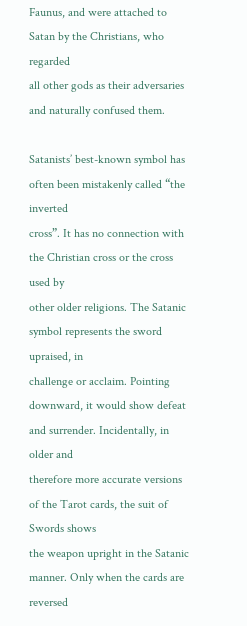Faunus, and were attached to Satan by the Christians, who regarded
all other gods as their adversaries and naturally confused them.

Satanists’ best-known symbol has often been mistakenly called “the inverted
cross”. It has no connection with the Christian cross or the cross used by
other older religions. The Satanic symbol represents the sword upraised, in
challenge or acclaim. Pointing
downward, it would show defeat and surrender. Incidentally, in older and
therefore more accurate versions of the Tarot cards, the suit of Swords shows
the weapon upright in the Satanic manner. Only when the cards are reversed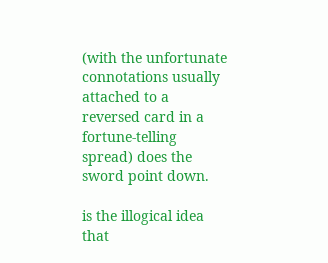(with the unfortunate connotations usually attached to a reversed card in a
fortune-telling spread) does the sword point down.

is the illogical idea that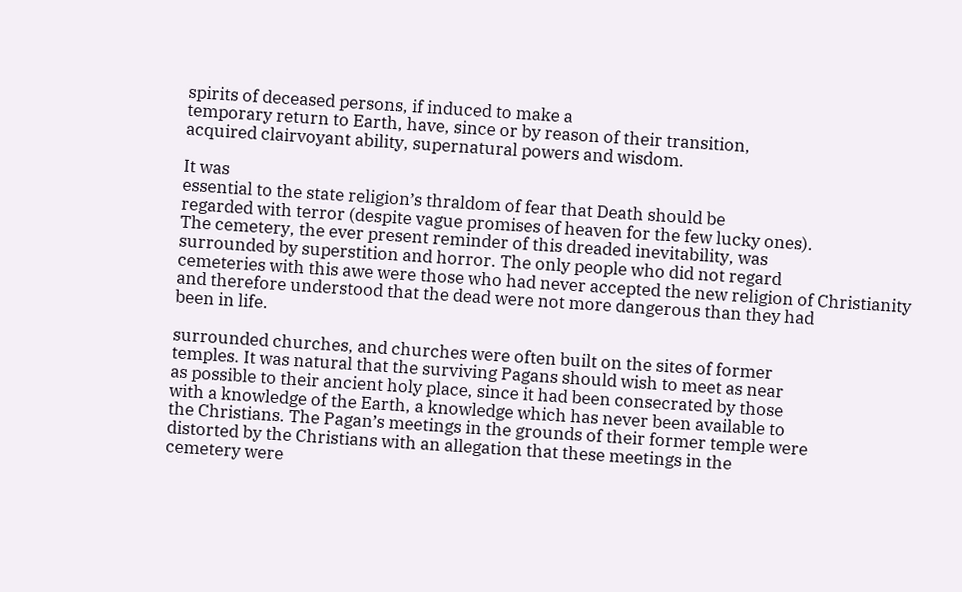spirits of deceased persons, if induced to make a
temporary return to Earth, have, since or by reason of their transition,
acquired clairvoyant ability, supernatural powers and wisdom.

It was
essential to the state religion’s thraldom of fear that Death should be
regarded with terror (despite vague promises of heaven for the few lucky ones).
The cemetery, the ever present reminder of this dreaded inevitability, was
surrounded by superstition and horror. The only people who did not regard
cemeteries with this awe were those who had never accepted the new religion of Christianity
and therefore understood that the dead were not more dangerous than they had
been in life.

surrounded churches, and churches were often built on the sites of former
temples. It was natural that the surviving Pagans should wish to meet as near
as possible to their ancient holy place, since it had been consecrated by those
with a knowledge of the Earth, a knowledge which has never been available to
the Christians. The Pagan’s meetings in the grounds of their former temple were
distorted by the Christians with an allegation that these meetings in the
cemetery were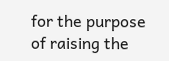for the purpose of raising the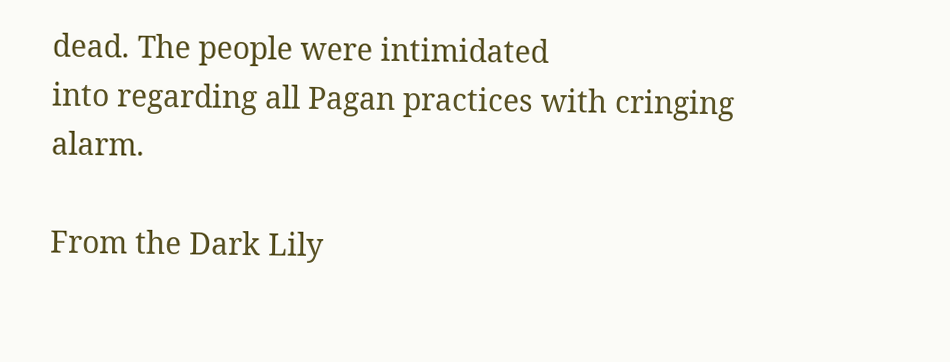dead. The people were intimidated
into regarding all Pagan practices with cringing alarm.

From the Dark Lily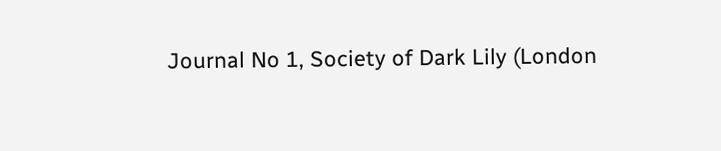Journal No 1, Society of Dark Lily (London